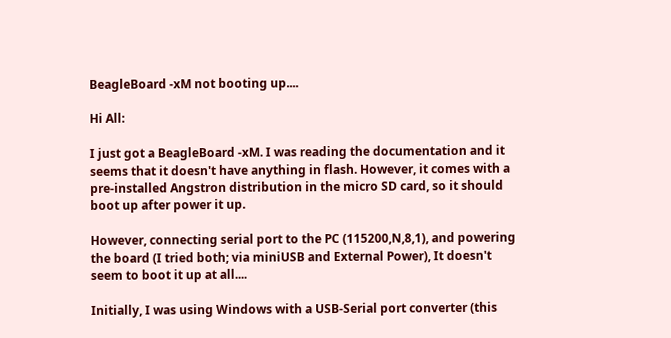BeagleBoard -xM not booting up....

Hi All:

I just got a BeagleBoard -xM. I was reading the documentation and it
seems that it doesn't have anything in flash. However, it comes with a
pre-installed Angstron distribution in the micro SD card, so it should
boot up after power it up.

However, connecting serial port to the PC (115200,N,8,1), and powering
the board (I tried both; via miniUSB and External Power), It doesn't
seem to boot it up at all....

Initially, I was using Windows with a USB-Serial port converter (this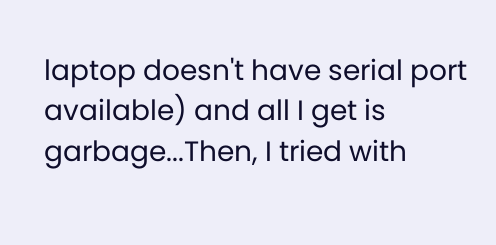laptop doesn't have serial port available) and all I get is
garbage...Then, I tried with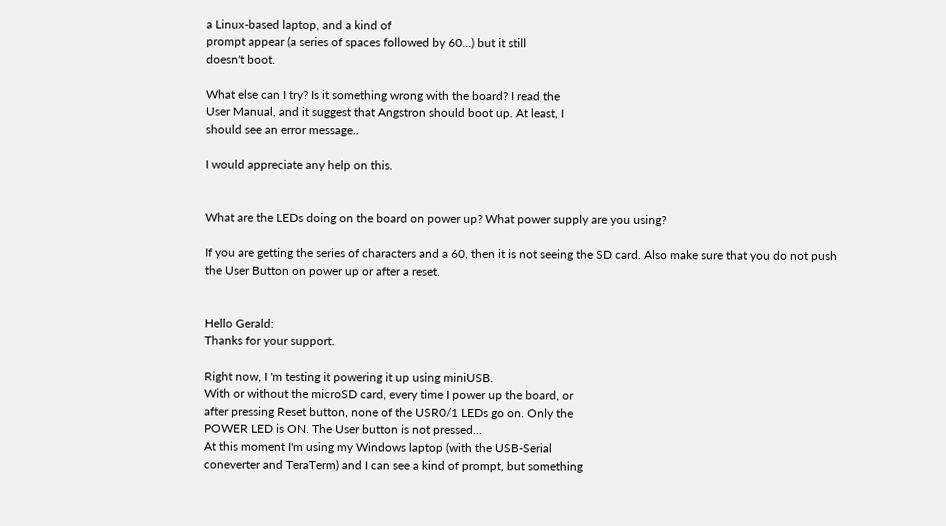a Linux-based laptop, and a kind of
prompt appear (a series of spaces followed by 60...) but it still
doesn't boot.

What else can I try? Is it something wrong with the board? I read the
User Manual, and it suggest that Angstron should boot up. At least, I
should see an error message..

I would appreciate any help on this.


What are the LEDs doing on the board on power up? What power supply are you using?

If you are getting the series of characters and a 60, then it is not seeing the SD card. Also make sure that you do not push the User Button on power up or after a reset.


Hello Gerald:
Thanks for your support.

Right now, I 'm testing it powering it up using miniUSB.
With or without the microSD card, every time I power up the board, or
after pressing Reset button, none of the USR0/1 LEDs go on. Only the
POWER LED is ON. The User button is not pressed...
At this moment I'm using my Windows laptop (with the USB-Serial
coneverter and TeraTerm) and I can see a kind of prompt, but something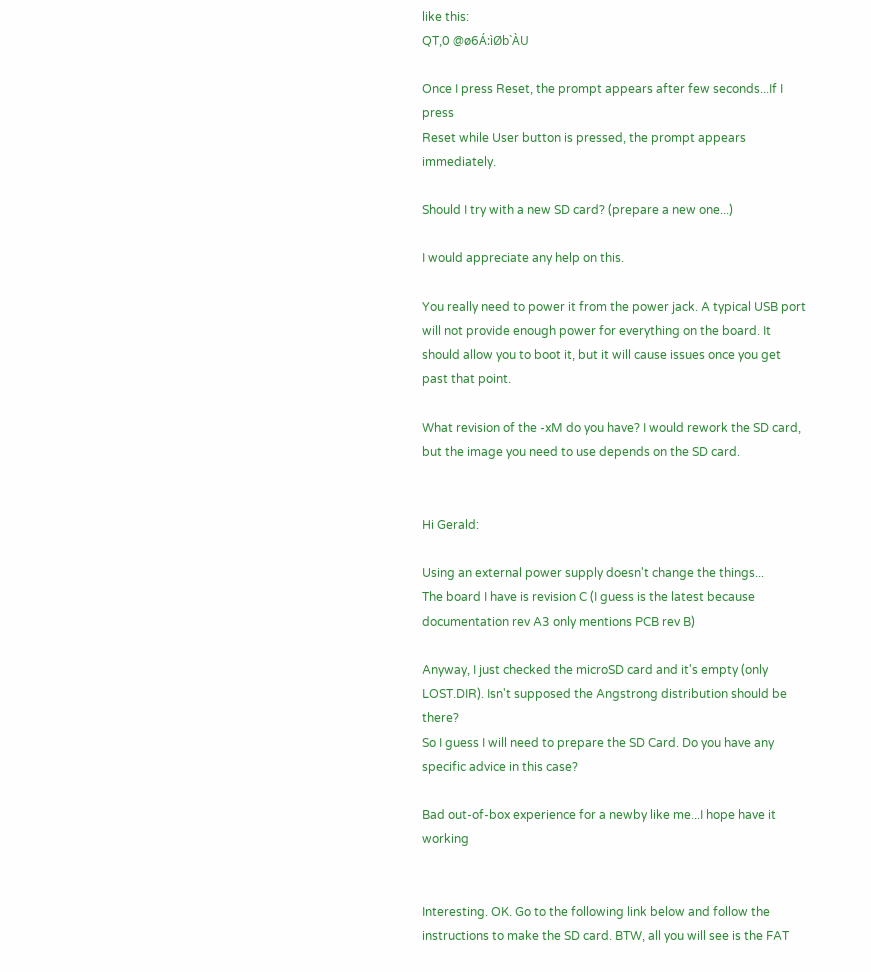like this:
QT,0 @ø6Á:ìØb`ÀU

Once I press Reset, the prompt appears after few seconds...If I press
Reset while User button is pressed, the prompt appears immediately.

Should I try with a new SD card? (prepare a new one...)

I would appreciate any help on this.

You really need to power it from the power jack. A typical USB port will not provide enough power for everything on the board. It should allow you to boot it, but it will cause issues once you get past that point.

What revision of the -xM do you have? I would rework the SD card, but the image you need to use depends on the SD card.


Hi Gerald:

Using an external power supply doesn't change the things...
The board I have is revision C (I guess is the latest because
documentation rev A3 only mentions PCB rev B)

Anyway, I just checked the microSD card and it's empty (only
LOST.DIR). Isn't supposed the Angstrong distribution should be there?
So I guess I will need to prepare the SD Card. Do you have any
specific advice in this case?

Bad out-of-box experience for a newby like me...I hope have it working


Interesting. OK. Go to the following link below and follow the instructions to make the SD card. BTW, all you will see is the FAT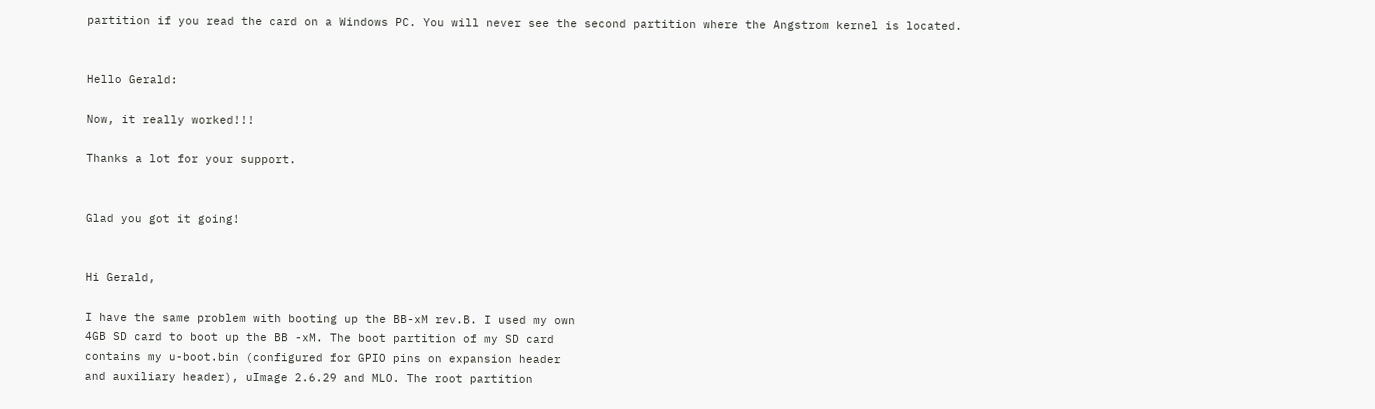partition if you read the card on a Windows PC. You will never see the second partition where the Angstrom kernel is located.


Hello Gerald:

Now, it really worked!!!

Thanks a lot for your support.


Glad you got it going!


Hi Gerald,

I have the same problem with booting up the BB-xM rev.B. I used my own
4GB SD card to boot up the BB -xM. The boot partition of my SD card
contains my u-boot.bin (configured for GPIO pins on expansion header
and auxiliary header), uImage 2.6.29 and MLO. The root partition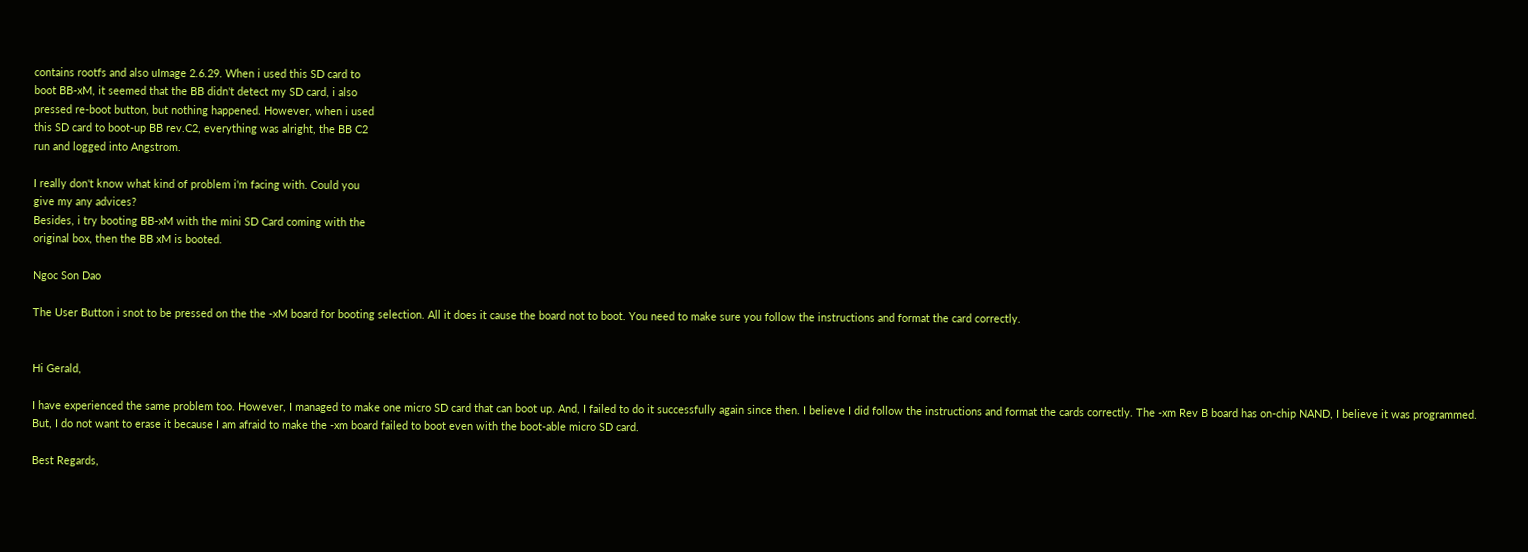contains rootfs and also uImage 2.6.29. When i used this SD card to
boot BB-xM, it seemed that the BB didn't detect my SD card, i also
pressed re-boot button, but nothing happened. However, when i used
this SD card to boot-up BB rev.C2, everything was alright, the BB C2
run and logged into Angstrom.

I really don't know what kind of problem i'm facing with. Could you
give my any advices?
Besides, i try booting BB-xM with the mini SD Card coming with the
original box, then the BB xM is booted.

Ngoc Son Dao

The User Button i snot to be pressed on the the -xM board for booting selection. All it does it cause the board not to boot. You need to make sure you follow the instructions and format the card correctly.


Hi Gerald,

I have experienced the same problem too. However, I managed to make one micro SD card that can boot up. And, I failed to do it successfully again since then. I believe I did follow the instructions and format the cards correctly. The -xm Rev B board has on-chip NAND, I believe it was programmed. But, I do not want to erase it because I am afraid to make the -xm board failed to boot even with the boot-able micro SD card.

Best Regards,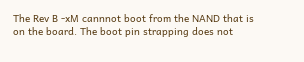The Rev B -xM cannnot boot from the NAND that is on the board. The boot pin strapping does not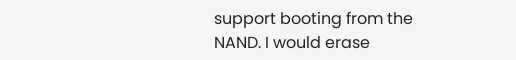support booting from the NAND. I would erase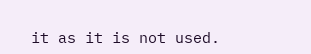it as it is not used.